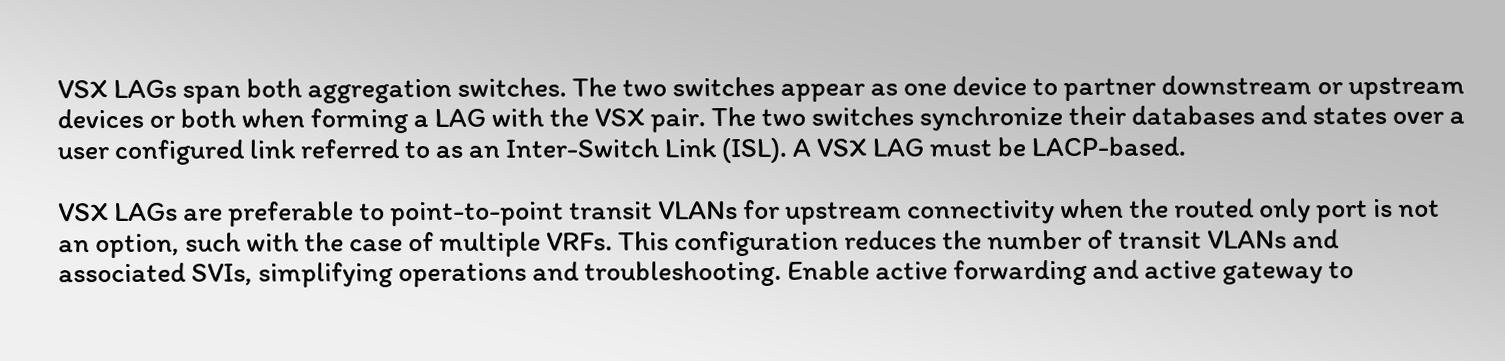VSX LAGs span both aggregation switches. The two switches appear as one device to partner downstream or upstream devices or both when forming a LAG with the VSX pair. The two switches synchronize their databases and states over a user configured link referred to as an Inter-Switch Link (ISL). A VSX LAG must be LACP-based.

VSX LAGs are preferable to point-to-point transit VLANs for upstream connectivity when the routed only port is not an option, such with the case of multiple VRFs. This configuration reduces the number of transit VLANs and associated SVIs, simplifying operations and troubleshooting. Enable active forwarding and active gateway to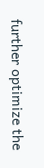further optimize the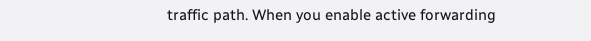traffic path. When you enable active forwarding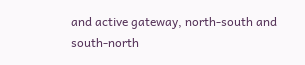and active gateway, north-south and south-north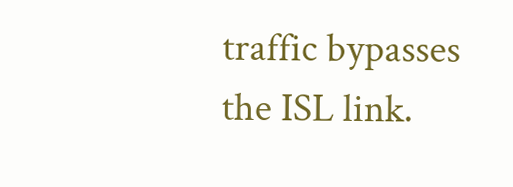traffic bypasses the ISL link.